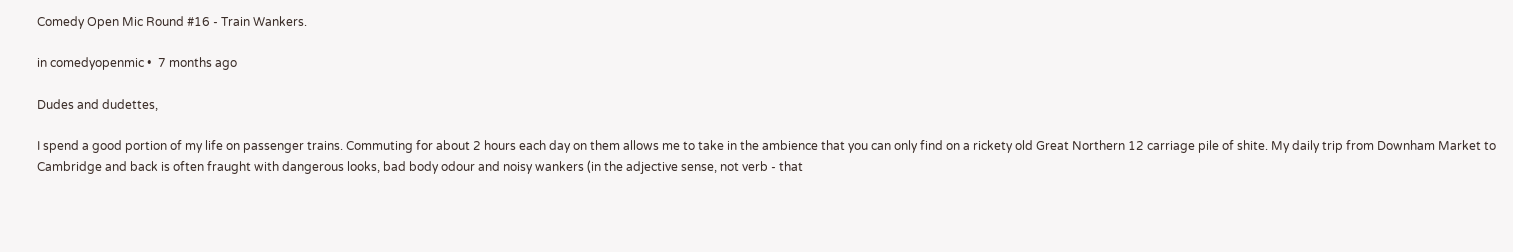Comedy Open Mic Round #16 - Train Wankers.

in comedyopenmic •  7 months ago

Dudes and dudettes,

I spend a good portion of my life on passenger trains. Commuting for about 2 hours each day on them allows me to take in the ambience that you can only find on a rickety old Great Northern 12 carriage pile of shite. My daily trip from Downham Market to Cambridge and back is often fraught with dangerous looks, bad body odour and noisy wankers (in the adjective sense, not verb - that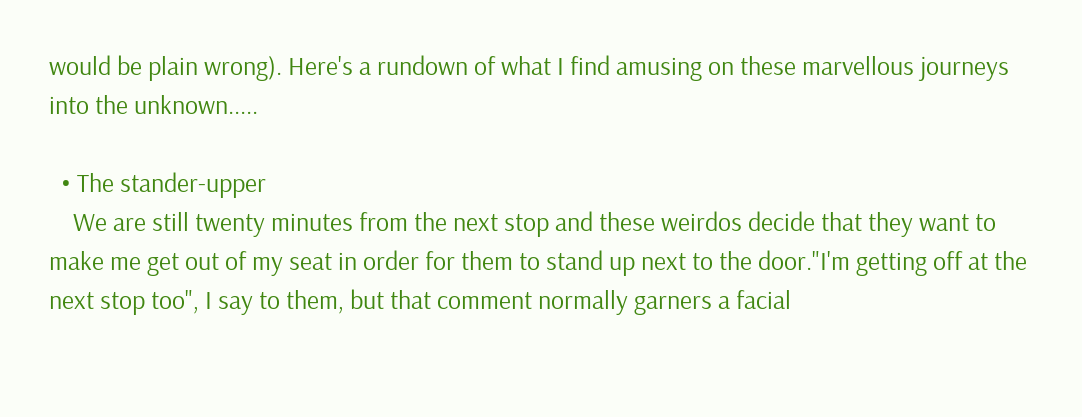would be plain wrong). Here's a rundown of what I find amusing on these marvellous journeys into the unknown.....

  • The stander-upper
    We are still twenty minutes from the next stop and these weirdos decide that they want to make me get out of my seat in order for them to stand up next to the door."I'm getting off at the next stop too", I say to them, but that comment normally garners a facial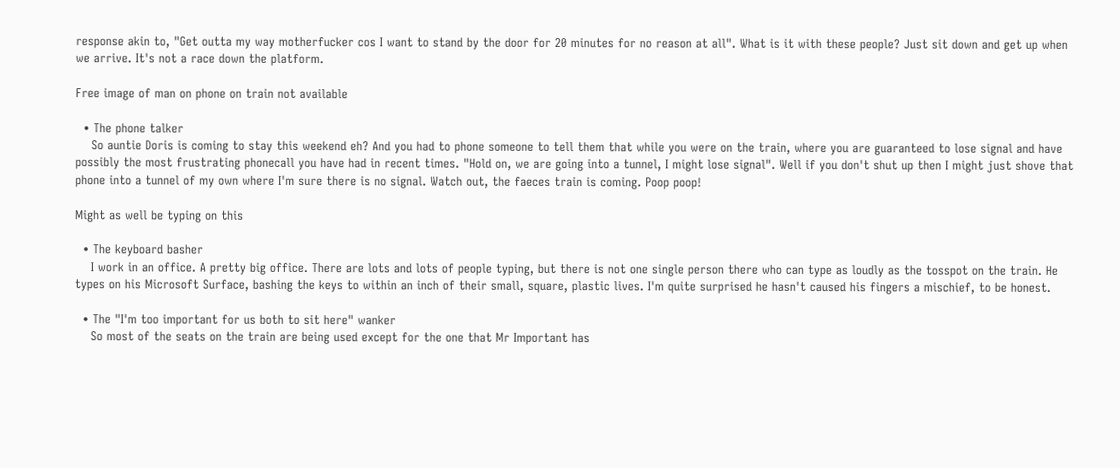response akin to, "Get outta my way motherfucker cos I want to stand by the door for 20 minutes for no reason at all". What is it with these people? Just sit down and get up when we arrive. It's not a race down the platform.

Free image of man on phone on train not available

  • The phone talker
    So auntie Doris is coming to stay this weekend eh? And you had to phone someone to tell them that while you were on the train, where you are guaranteed to lose signal and have possibly the most frustrating phonecall you have had in recent times. "Hold on, we are going into a tunnel, I might lose signal". Well if you don't shut up then I might just shove that phone into a tunnel of my own where I'm sure there is no signal. Watch out, the faeces train is coming. Poop poop!

Might as well be typing on this

  • The keyboard basher
    I work in an office. A pretty big office. There are lots and lots of people typing, but there is not one single person there who can type as loudly as the tosspot on the train. He types on his Microsoft Surface, bashing the keys to within an inch of their small, square, plastic lives. I'm quite surprised he hasn't caused his fingers a mischief, to be honest.

  • The "I'm too important for us both to sit here" wanker
    So most of the seats on the train are being used except for the one that Mr Important has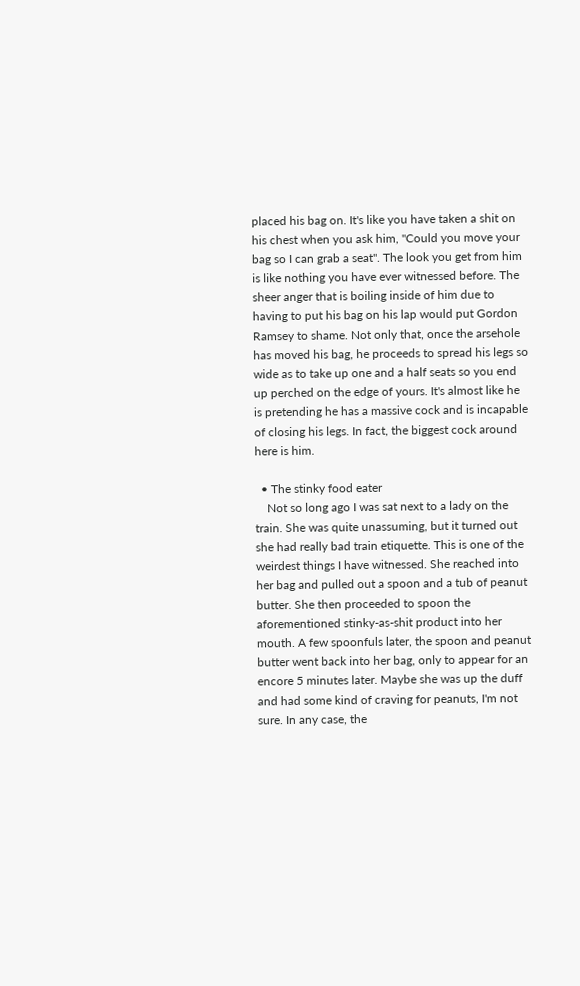placed his bag on. It's like you have taken a shit on his chest when you ask him, "Could you move your bag so I can grab a seat". The look you get from him is like nothing you have ever witnessed before. The sheer anger that is boiling inside of him due to having to put his bag on his lap would put Gordon Ramsey to shame. Not only that, once the arsehole has moved his bag, he proceeds to spread his legs so wide as to take up one and a half seats so you end up perched on the edge of yours. It's almost like he is pretending he has a massive cock and is incapable of closing his legs. In fact, the biggest cock around here is him.

  • The stinky food eater
    Not so long ago I was sat next to a lady on the train. She was quite unassuming, but it turned out she had really bad train etiquette. This is one of the weirdest things I have witnessed. She reached into her bag and pulled out a spoon and a tub of peanut butter. She then proceeded to spoon the aforementioned stinky-as-shit product into her mouth. A few spoonfuls later, the spoon and peanut butter went back into her bag, only to appear for an encore 5 minutes later. Maybe she was up the duff and had some kind of craving for peanuts, I'm not sure. In any case, the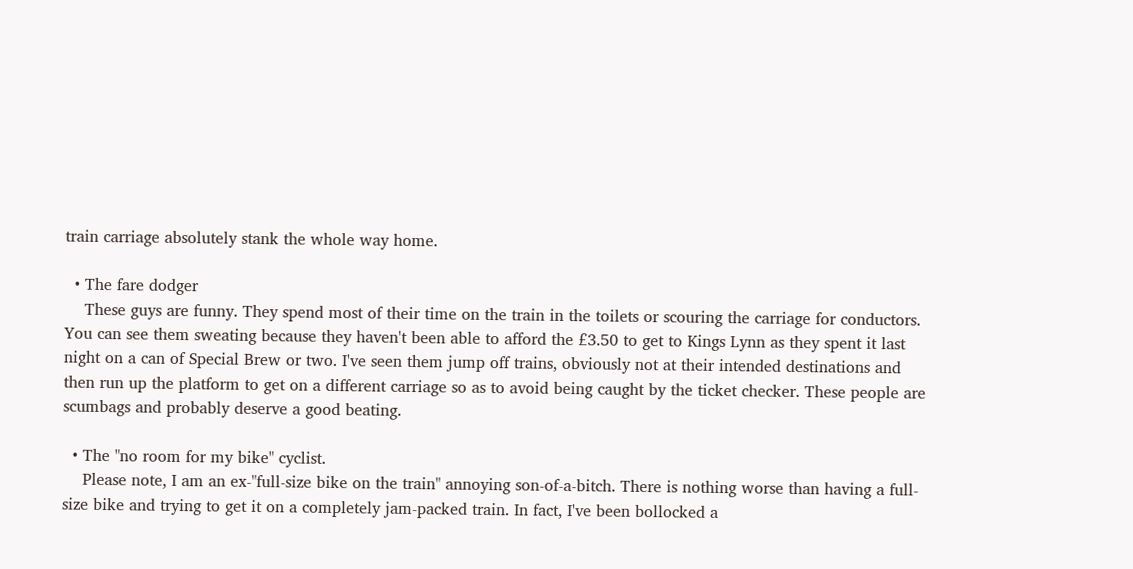train carriage absolutely stank the whole way home.

  • The fare dodger
    These guys are funny. They spend most of their time on the train in the toilets or scouring the carriage for conductors. You can see them sweating because they haven't been able to afford the £3.50 to get to Kings Lynn as they spent it last night on a can of Special Brew or two. I've seen them jump off trains, obviously not at their intended destinations and then run up the platform to get on a different carriage so as to avoid being caught by the ticket checker. These people are scumbags and probably deserve a good beating.

  • The "no room for my bike" cyclist.
    Please note, I am an ex-"full-size bike on the train" annoying son-of-a-bitch. There is nothing worse than having a full-size bike and trying to get it on a completely jam-packed train. In fact, I've been bollocked a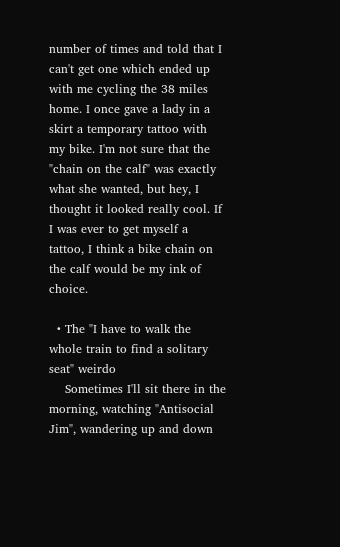number of times and told that I can't get one which ended up with me cycling the 38 miles home. I once gave a lady in a skirt a temporary tattoo with my bike. I'm not sure that the "chain on the calf" was exactly what she wanted, but hey, I thought it looked really cool. If I was ever to get myself a tattoo, I think a bike chain on the calf would be my ink of choice.

  • The "I have to walk the whole train to find a solitary seat" weirdo
    Sometimes I'll sit there in the morning, watching "Antisocial Jim", wandering up and down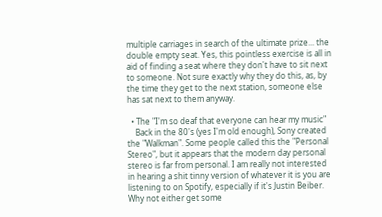multiple carriages in search of the ultimate prize... the double empty seat. Yes, this pointless exercise is all in aid of finding a seat where they don't have to sit next to someone. Not sure exactly why they do this, as, by the time they get to the next station, someone else has sat next to them anyway.

  • The "I'm so deaf that everyone can hear my music"
    Back in the 80's (yes I'm old enough), Sony created the "Walkman". Some people called this the "Personal Stereo", but it appears that the modern day personal stereo is far from personal. I am really not interested in hearing a shit tinny version of whatever it is you are listening to on Spotify, especially if it's Justin Beiber. Why not either get some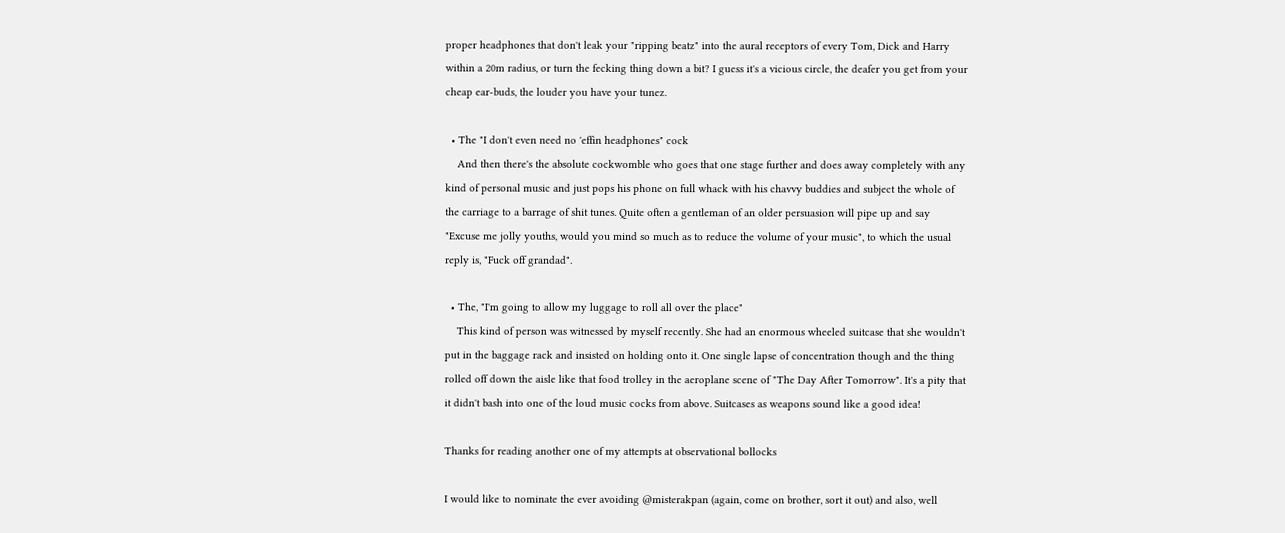proper headphones that don't leak your "ripping beatz" into the aural receptors of every Tom, Dick and Harry within a 20m radius, or turn the fecking thing down a bit? I guess it's a vicious circle, the deafer you get from your cheap ear-buds, the louder you have your tunez.

  • The "I don't even need no 'effin headphones" cock
    And then there's the absolute cockwomble who goes that one stage further and does away completely with any kind of personal music and just pops his phone on full whack with his chavvy buddies and subject the whole of the carriage to a barrage of shit tunes. Quite often a gentleman of an older persuasion will pipe up and say "Excuse me jolly youths, would you mind so much as to reduce the volume of your music", to which the usual reply is, "Fuck off grandad".

  • The, "I'm going to allow my luggage to roll all over the place"
    This kind of person was witnessed by myself recently. She had an enormous wheeled suitcase that she wouldn't put in the baggage rack and insisted on holding onto it. One single lapse of concentration though and the thing rolled off down the aisle like that food trolley in the aeroplane scene of "The Day After Tomorrow". It's a pity that it didn't bash into one of the loud music cocks from above. Suitcases as weapons sound like a good idea!

Thanks for reading another one of my attempts at observational bollocks

I would like to nominate the ever avoiding @misterakpan (again, come on brother, sort it out) and also, well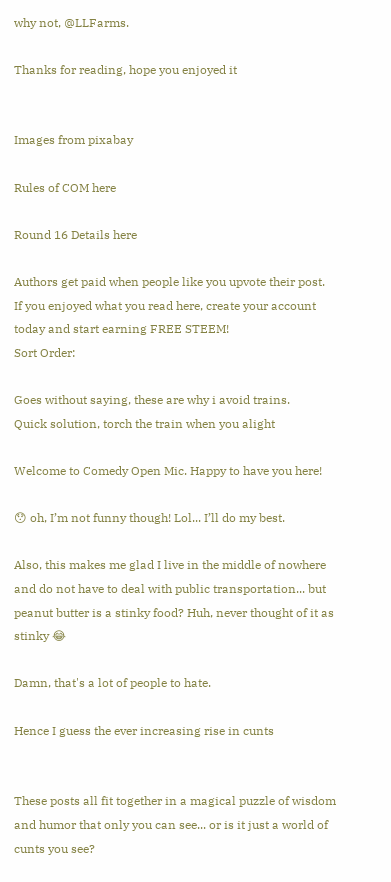why not, @LLFarms.

Thanks for reading, hope you enjoyed it


Images from pixabay

Rules of COM here

Round 16 Details here

Authors get paid when people like you upvote their post.
If you enjoyed what you read here, create your account today and start earning FREE STEEM!
Sort Order:

Goes without saying, these are why i avoid trains.
Quick solution, torch the train when you alight

Welcome to Comedy Open Mic. Happy to have you here!

😯 oh, I’m not funny though! Lol... I’ll do my best.

Also, this makes me glad I live in the middle of nowhere and do not have to deal with public transportation... but peanut butter is a stinky food? Huh, never thought of it as stinky 😂

Damn, that's a lot of people to hate.

Hence I guess the ever increasing rise in cunts


These posts all fit together in a magical puzzle of wisdom and humor that only you can see... or is it just a world of cunts you see?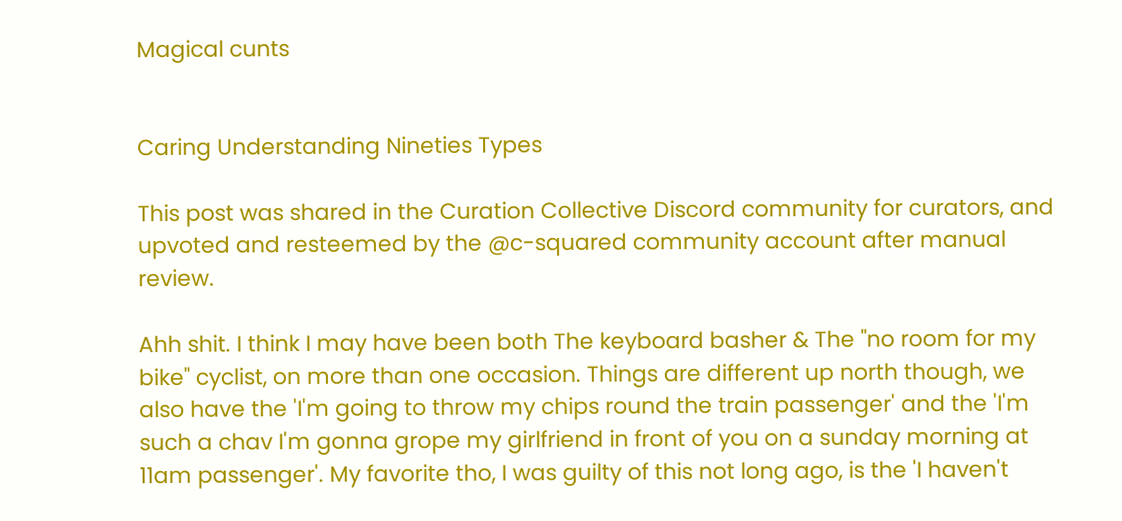Magical cunts


Caring Understanding Nineties Types

This post was shared in the Curation Collective Discord community for curators, and upvoted and resteemed by the @c-squared community account after manual review.

Ahh shit. I think I may have been both The keyboard basher & The "no room for my bike" cyclist, on more than one occasion. Things are different up north though, we also have the 'I'm going to throw my chips round the train passenger' and the 'I'm such a chav I'm gonna grope my girlfriend in front of you on a sunday morning at 11am passenger'. My favorite tho, I was guilty of this not long ago, is the 'I haven't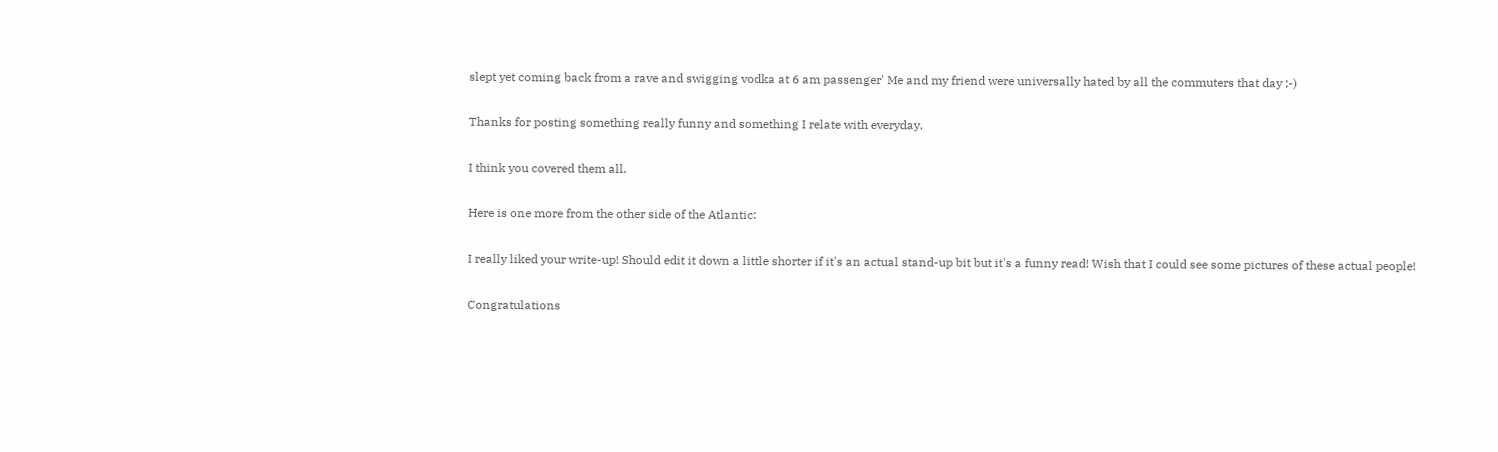slept yet coming back from a rave and swigging vodka at 6 am passenger' Me and my friend were universally hated by all the commuters that day ;-)

Thanks for posting something really funny and something I relate with everyday.

I think you covered them all.

Here is one more from the other side of the Atlantic:

I really liked your write-up! Should edit it down a little shorter if it's an actual stand-up bit but it's a funny read! Wish that I could see some pictures of these actual people!

Congratulations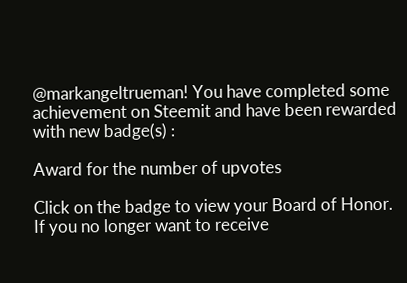@markangeltrueman! You have completed some achievement on Steemit and have been rewarded with new badge(s) :

Award for the number of upvotes

Click on the badge to view your Board of Honor.
If you no longer want to receive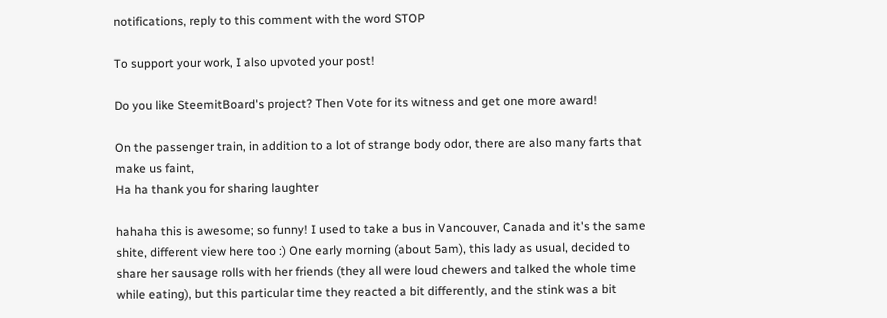notifications, reply to this comment with the word STOP

To support your work, I also upvoted your post!

Do you like SteemitBoard's project? Then Vote for its witness and get one more award!

On the passenger train, in addition to a lot of strange body odor, there are also many farts that make us faint,
Ha ha thank you for sharing laughter

hahaha this is awesome; so funny! I used to take a bus in Vancouver, Canada and it's the same shite, different view here too :) One early morning (about 5am), this lady as usual, decided to share her sausage rolls with her friends (they all were loud chewers and talked the whole time while eating), but this particular time they reacted a bit differently, and the stink was a bit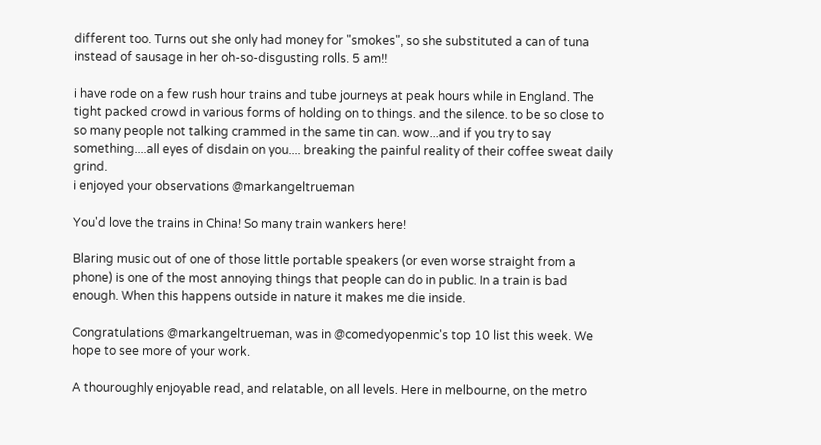different too. Turns out she only had money for "smokes", so she substituted a can of tuna instead of sausage in her oh-so-disgusting rolls. 5 am!!

i have rode on a few rush hour trains and tube journeys at peak hours while in England. The tight packed crowd in various forms of holding on to things. and the silence. to be so close to so many people not talking crammed in the same tin can. wow...and if you try to say something....all eyes of disdain on you.... breaking the painful reality of their coffee sweat daily grind.
i enjoyed your observations @markangeltrueman

You'd love the trains in China! So many train wankers here!

Blaring music out of one of those little portable speakers (or even worse straight from a phone) is one of the most annoying things that people can do in public. In a train is bad enough. When this happens outside in nature it makes me die inside.

Congratulations @markangeltrueman, was in @comedyopenmic's top 10 list this week. We hope to see more of your work.

A thouroughly enjoyable read, and relatable, on all levels. Here in melbourne, on the metro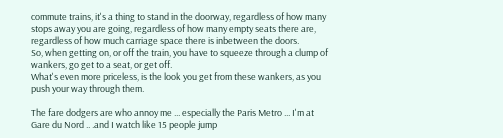commute trains, it's a thing to stand in the doorway, regardless of how many stops away you are going, regardless of how many empty seats there are, regardless of how much carriage space there is inbetween the doors.
So, when getting on, or off the train, you have to squeeze through a clump of wankers, go get to a seat, or get off.
What's even more priceless, is the look you get from these wankers, as you push your way through them.

The fare dodgers are who annoy me ... especially the Paris Metro ... I'm at Gare du Nord .. .and I watch like 15 people jump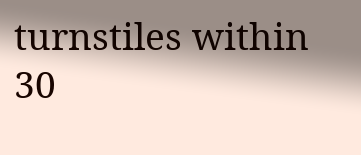turnstiles within 30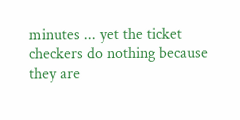minutes ... yet the ticket checkers do nothing because they are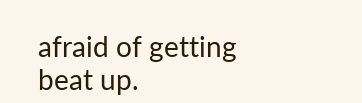afraid of getting beat up.